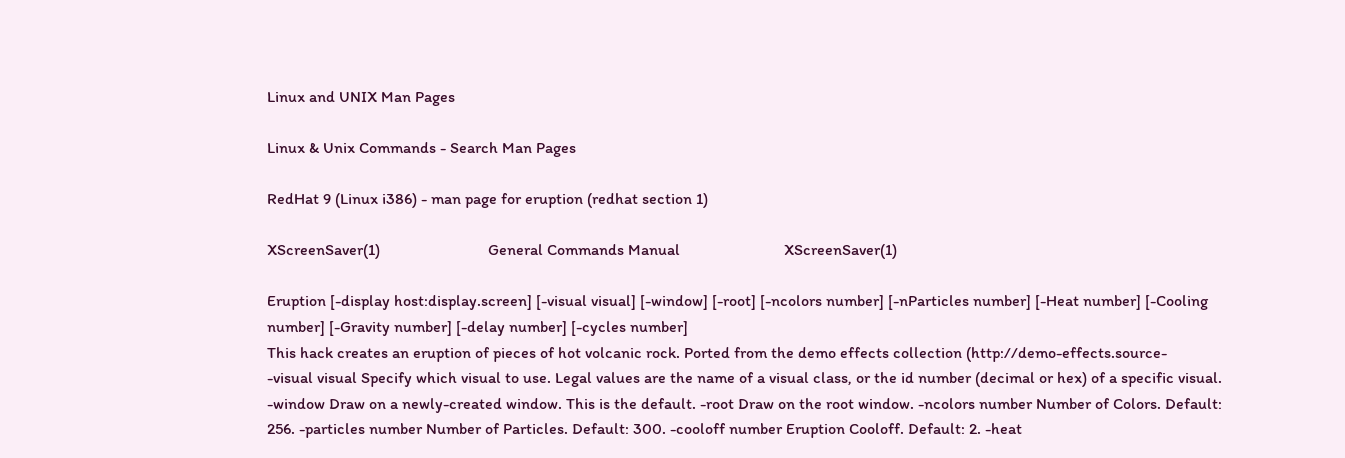Linux and UNIX Man Pages

Linux & Unix Commands - Search Man Pages

RedHat 9 (Linux i386) - man page for eruption (redhat section 1)

XScreenSaver(1)                           General Commands Manual                          XScreenSaver(1)

Eruption [-display host:display.screen] [-visual visual] [-window] [-root] [-ncolors number] [-nParticles number] [-Heat number] [-Cooling number] [-Gravity number] [-delay number] [-cycles number]
This hack creates an eruption of pieces of hot volcanic rock. Ported from the demo effects collection (http://demo-effects.source-
-visual visual Specify which visual to use. Legal values are the name of a visual class, or the id number (decimal or hex) of a specific visual. -window Draw on a newly-created window. This is the default. -root Draw on the root window. -ncolors number Number of Colors. Default: 256. -particles number Number of Particles. Default: 300. -cooloff number Eruption Cooloff. Default: 2. -heat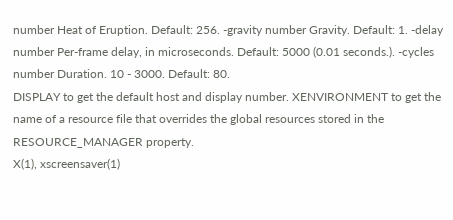number Heat of Eruption. Default: 256. -gravity number Gravity. Default: 1. -delay number Per-frame delay, in microseconds. Default: 5000 (0.01 seconds.). -cycles number Duration. 10 - 3000. Default: 80.
DISPLAY to get the default host and display number. XENVIRONMENT to get the name of a resource file that overrides the global resources stored in the RESOURCE_MANAGER property.
X(1), xscreensaver(1)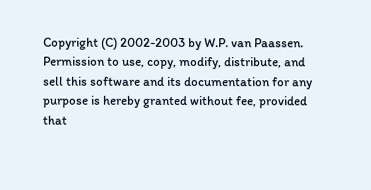Copyright (C) 2002-2003 by W.P. van Paassen. Permission to use, copy, modify, distribute, and sell this software and its documentation for any purpose is hereby granted without fee, provided that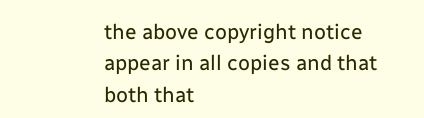the above copyright notice appear in all copies and that both that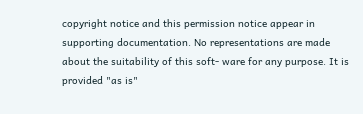copyright notice and this permission notice appear in supporting documentation. No representations are made about the suitability of this soft- ware for any purpose. It is provided "as is"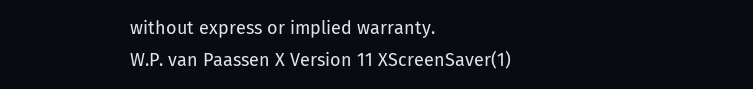without express or implied warranty.
W.P. van Paassen X Version 11 XScreenSaver(1)